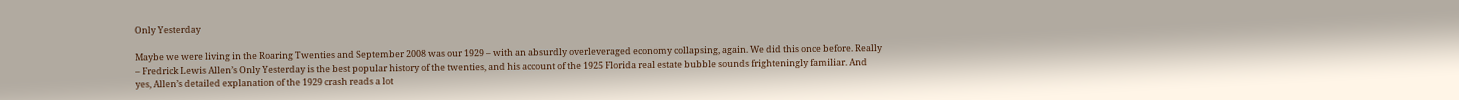Only Yesterday

Maybe we were living in the Roaring Twenties and September 2008 was our 1929 – with an absurdly overleveraged economy collapsing, again. We did this once before. Really – Fredrick Lewis Allen’s Only Yesterday is the best popular history of the twenties, and his account of the 1925 Florida real estate bubble sounds frighteningly familiar. And yes, Allen’s detailed explanation of the 1929 crash reads a lot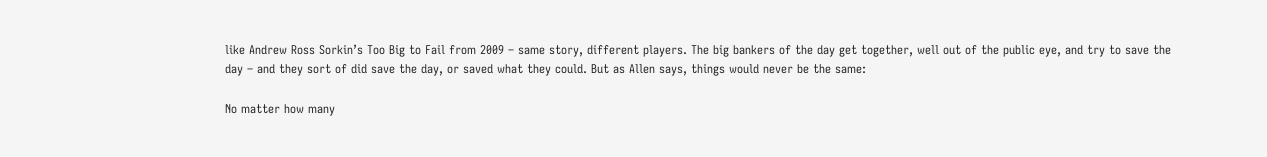like Andrew Ross Sorkin’s Too Big to Fail from 2009 – same story, different players. The big bankers of the day get together, well out of the public eye, and try to save the day – and they sort of did save the day, or saved what they could. But as Allen says, things would never be the same:

No matter how many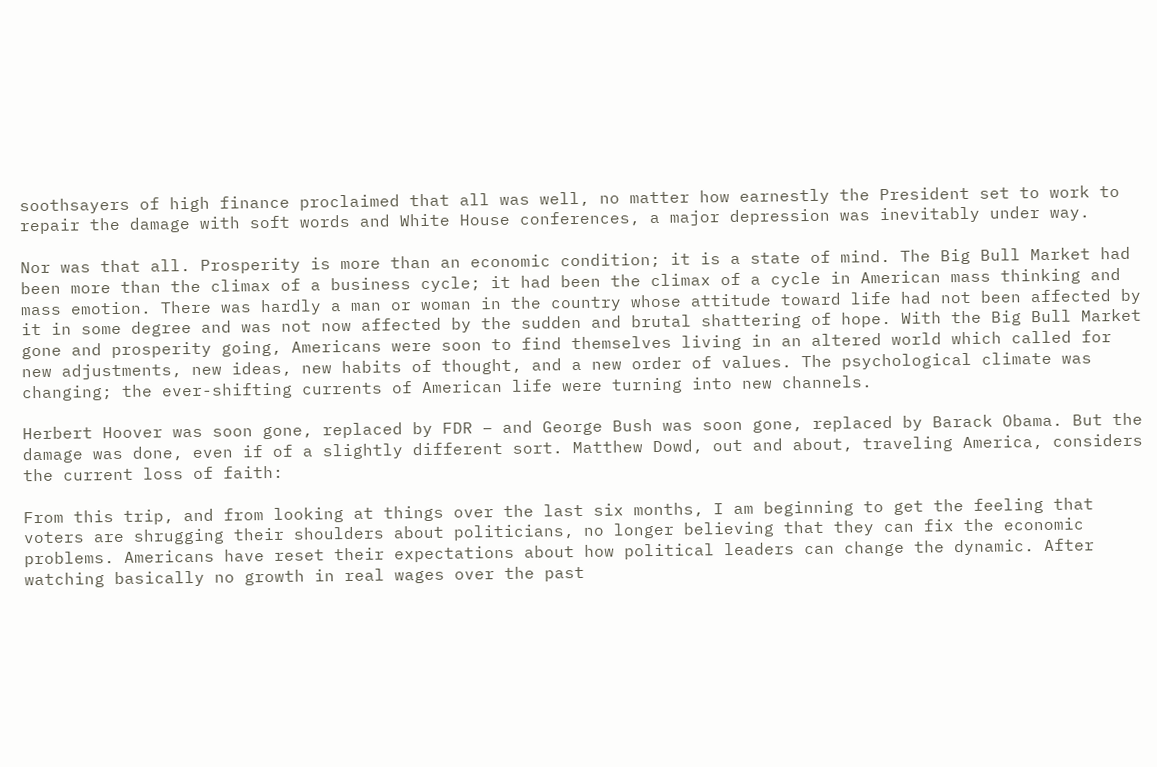soothsayers of high finance proclaimed that all was well, no matter how earnestly the President set to work to repair the damage with soft words and White House conferences, a major depression was inevitably under way.

Nor was that all. Prosperity is more than an economic condition; it is a state of mind. The Big Bull Market had been more than the climax of a business cycle; it had been the climax of a cycle in American mass thinking and mass emotion. There was hardly a man or woman in the country whose attitude toward life had not been affected by it in some degree and was not now affected by the sudden and brutal shattering of hope. With the Big Bull Market gone and prosperity going, Americans were soon to find themselves living in an altered world which called for new adjustments, new ideas, new habits of thought, and a new order of values. The psychological climate was changing; the ever-shifting currents of American life were turning into new channels.

Herbert Hoover was soon gone, replaced by FDR – and George Bush was soon gone, replaced by Barack Obama. But the damage was done, even if of a slightly different sort. Matthew Dowd, out and about, traveling America, considers the current loss of faith:

From this trip, and from looking at things over the last six months, I am beginning to get the feeling that voters are shrugging their shoulders about politicians, no longer believing that they can fix the economic problems. Americans have reset their expectations about how political leaders can change the dynamic. After watching basically no growth in real wages over the past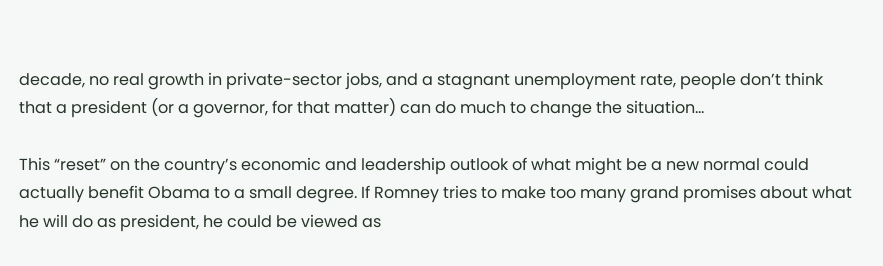decade, no real growth in private-sector jobs, and a stagnant unemployment rate, people don’t think that a president (or a governor, for that matter) can do much to change the situation…

This “reset” on the country’s economic and leadership outlook of what might be a new normal could actually benefit Obama to a small degree. If Romney tries to make too many grand promises about what he will do as president, he could be viewed as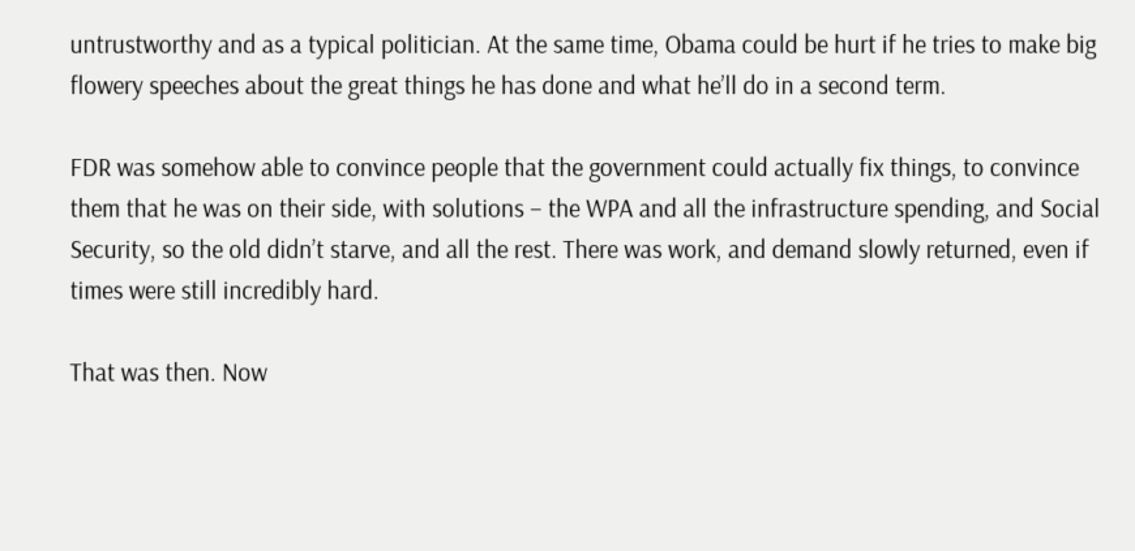untrustworthy and as a typical politician. At the same time, Obama could be hurt if he tries to make big flowery speeches about the great things he has done and what he’ll do in a second term.

FDR was somehow able to convince people that the government could actually fix things, to convince them that he was on their side, with solutions – the WPA and all the infrastructure spending, and Social Security, so the old didn’t starve, and all the rest. There was work, and demand slowly returned, even if times were still incredibly hard.

That was then. Now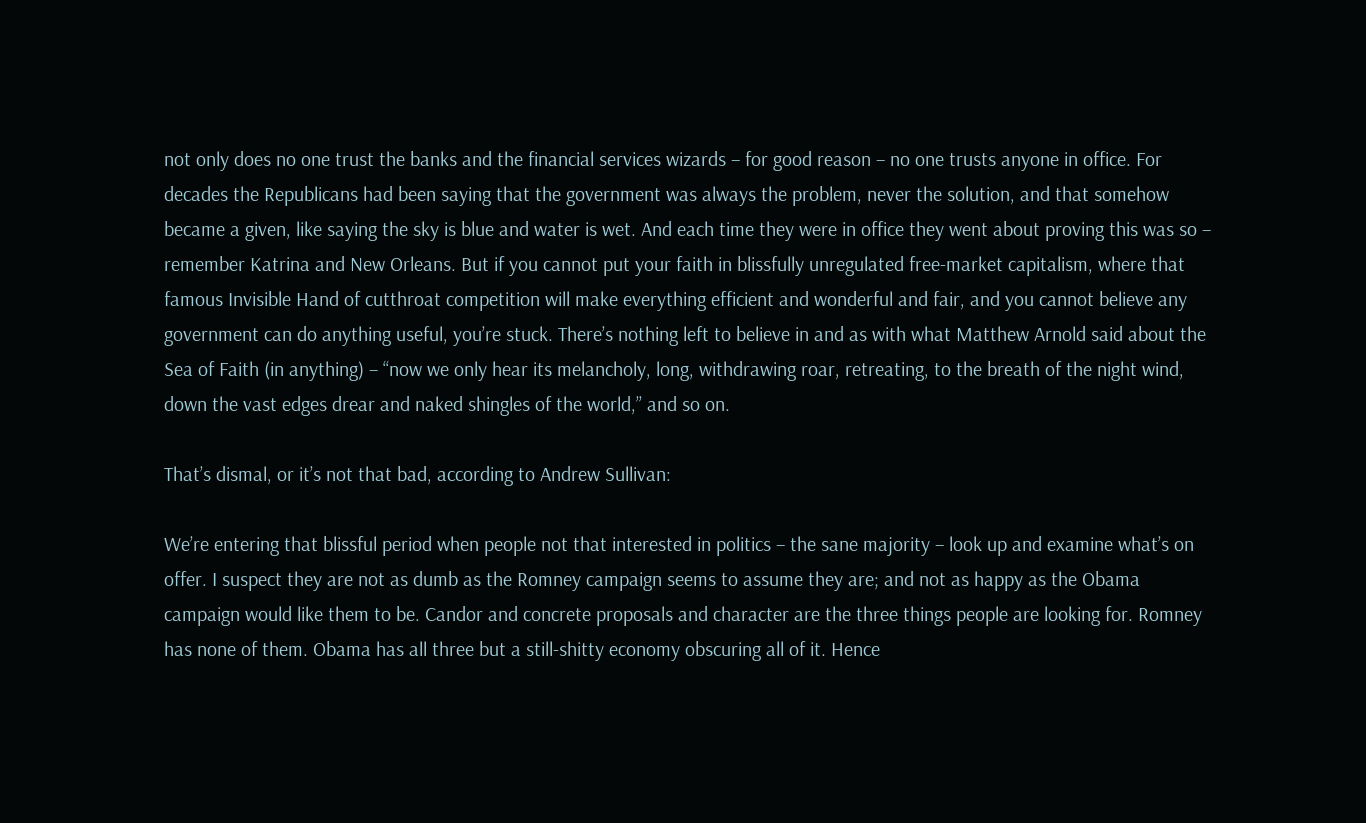not only does no one trust the banks and the financial services wizards – for good reason – no one trusts anyone in office. For decades the Republicans had been saying that the government was always the problem, never the solution, and that somehow became a given, like saying the sky is blue and water is wet. And each time they were in office they went about proving this was so – remember Katrina and New Orleans. But if you cannot put your faith in blissfully unregulated free-market capitalism, where that famous Invisible Hand of cutthroat competition will make everything efficient and wonderful and fair, and you cannot believe any government can do anything useful, you’re stuck. There’s nothing left to believe in and as with what Matthew Arnold said about the Sea of Faith (in anything) – “now we only hear its melancholy, long, withdrawing roar, retreating, to the breath of the night wind, down the vast edges drear and naked shingles of the world,” and so on.

That’s dismal, or it’s not that bad, according to Andrew Sullivan:

We’re entering that blissful period when people not that interested in politics – the sane majority – look up and examine what’s on offer. I suspect they are not as dumb as the Romney campaign seems to assume they are; and not as happy as the Obama campaign would like them to be. Candor and concrete proposals and character are the three things people are looking for. Romney has none of them. Obama has all three but a still-shitty economy obscuring all of it. Hence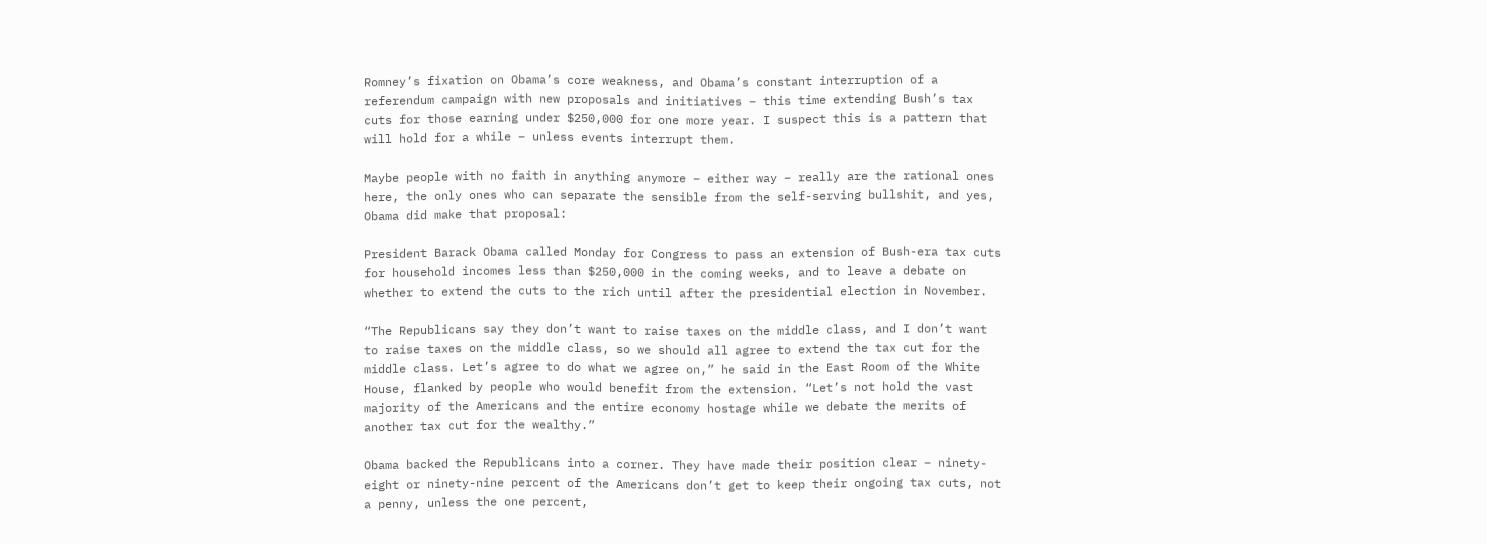Romney’s fixation on Obama’s core weakness, and Obama’s constant interruption of a referendum campaign with new proposals and initiatives – this time extending Bush’s tax cuts for those earning under $250,000 for one more year. I suspect this is a pattern that will hold for a while – unless events interrupt them.

Maybe people with no faith in anything anymore – either way – really are the rational ones here, the only ones who can separate the sensible from the self-serving bullshit, and yes, Obama did make that proposal:

President Barack Obama called Monday for Congress to pass an extension of Bush-era tax cuts for household incomes less than $250,000 in the coming weeks, and to leave a debate on whether to extend the cuts to the rich until after the presidential election in November.

“The Republicans say they don’t want to raise taxes on the middle class, and I don’t want to raise taxes on the middle class, so we should all agree to extend the tax cut for the middle class. Let’s agree to do what we agree on,” he said in the East Room of the White House, flanked by people who would benefit from the extension. “Let’s not hold the vast majority of the Americans and the entire economy hostage while we debate the merits of another tax cut for the wealthy.”

Obama backed the Republicans into a corner. They have made their position clear – ninety-eight or ninety-nine percent of the Americans don’t get to keep their ongoing tax cuts, not a penny, unless the one percent,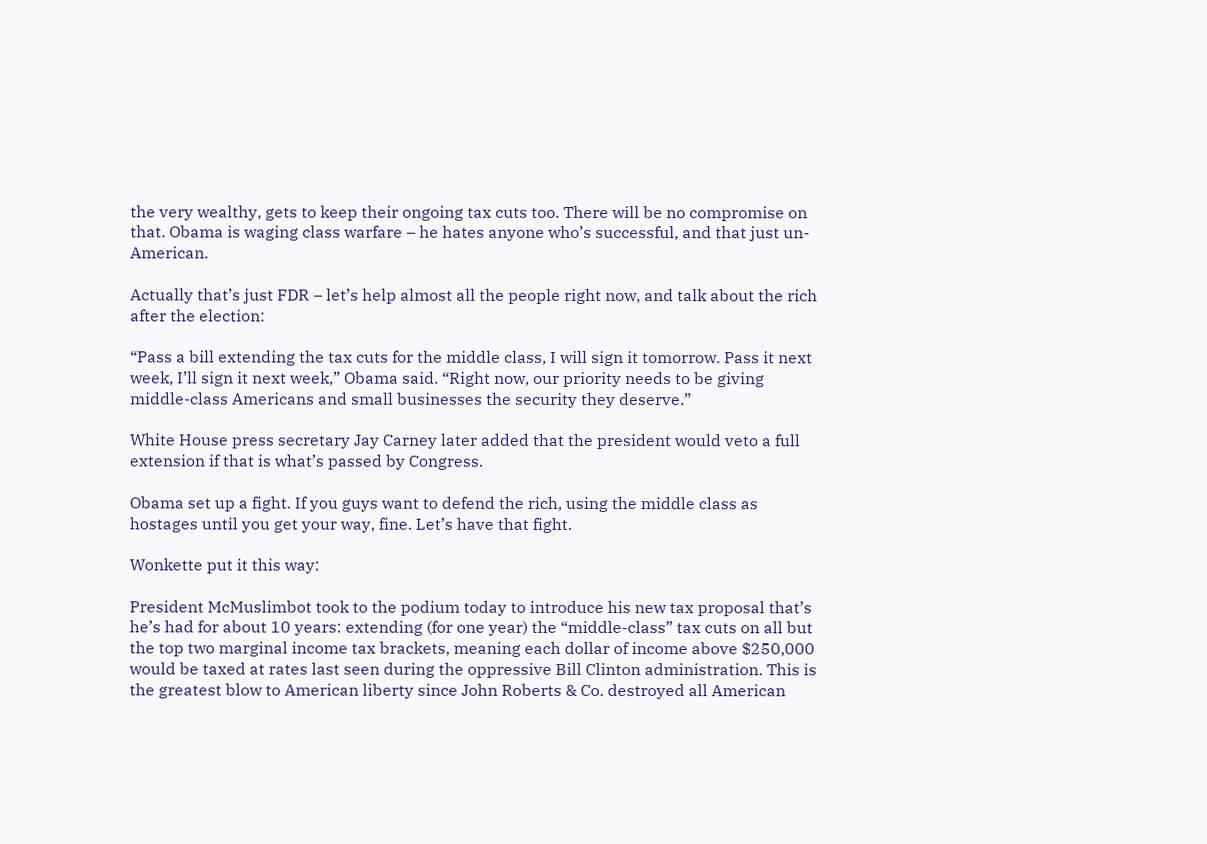the very wealthy, gets to keep their ongoing tax cuts too. There will be no compromise on that. Obama is waging class warfare – he hates anyone who’s successful, and that just un-American.

Actually that’s just FDR – let’s help almost all the people right now, and talk about the rich after the election:

“Pass a bill extending the tax cuts for the middle class, I will sign it tomorrow. Pass it next week, I’ll sign it next week,” Obama said. “Right now, our priority needs to be giving middle-class Americans and small businesses the security they deserve.”

White House press secretary Jay Carney later added that the president would veto a full extension if that is what’s passed by Congress.

Obama set up a fight. If you guys want to defend the rich, using the middle class as hostages until you get your way, fine. Let’s have that fight.

Wonkette put it this way:

President McMuslimbot took to the podium today to introduce his new tax proposal that’s he’s had for about 10 years: extending (for one year) the “middle-class” tax cuts on all but the top two marginal income tax brackets, meaning each dollar of income above $250,000 would be taxed at rates last seen during the oppressive Bill Clinton administration. This is the greatest blow to American liberty since John Roberts & Co. destroyed all American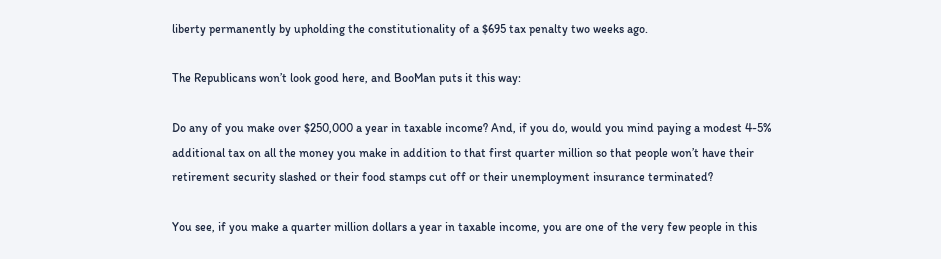liberty permanently by upholding the constitutionality of a $695 tax penalty two weeks ago.

The Republicans won’t look good here, and BooMan puts it this way:

Do any of you make over $250,000 a year in taxable income? And, if you do, would you mind paying a modest 4-5% additional tax on all the money you make in addition to that first quarter million so that people won’t have their retirement security slashed or their food stamps cut off or their unemployment insurance terminated?

You see, if you make a quarter million dollars a year in taxable income, you are one of the very few people in this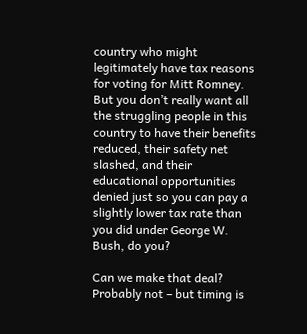country who might legitimately have tax reasons for voting for Mitt Romney. But you don’t really want all the struggling people in this country to have their benefits reduced, their safety net slashed, and their educational opportunities denied just so you can pay a slightly lower tax rate than you did under George W. Bush, do you?

Can we make that deal? Probably not – but timing is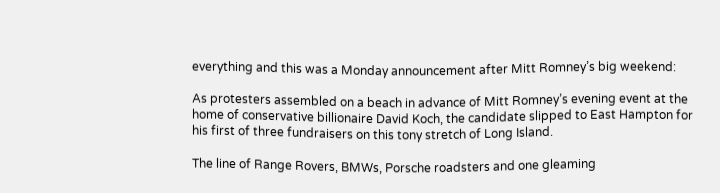everything and this was a Monday announcement after Mitt Romney’s big weekend:

As protesters assembled on a beach in advance of Mitt Romney’s evening event at the home of conservative billionaire David Koch, the candidate slipped to East Hampton for his first of three fundraisers on this tony stretch of Long Island.

The line of Range Rovers, BMWs, Porsche roadsters and one gleaming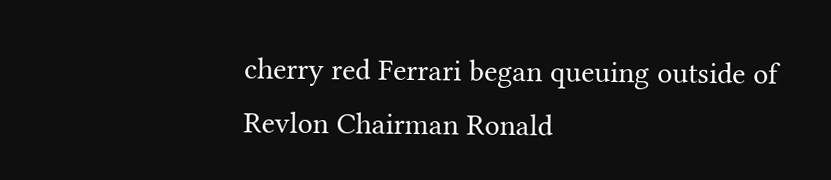cherry red Ferrari began queuing outside of Revlon Chairman Ronald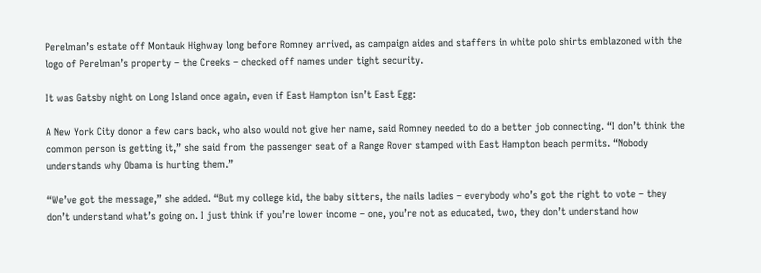Perelman’s estate off Montauk Highway long before Romney arrived, as campaign aides and staffers in white polo shirts emblazoned with the logo of Perelman’s property – the Creeks – checked off names under tight security.

It was Gatsby night on Long Island once again, even if East Hampton isn’t East Egg:

A New York City donor a few cars back, who also would not give her name, said Romney needed to do a better job connecting. “I don’t think the common person is getting it,” she said from the passenger seat of a Range Rover stamped with East Hampton beach permits. “Nobody understands why Obama is hurting them.”

“We’ve got the message,” she added. “But my college kid, the baby sitters, the nails ladies – everybody who’s got the right to vote – they don’t understand what’s going on. I just think if you’re lower income – one, you’re not as educated, two, they don’t understand how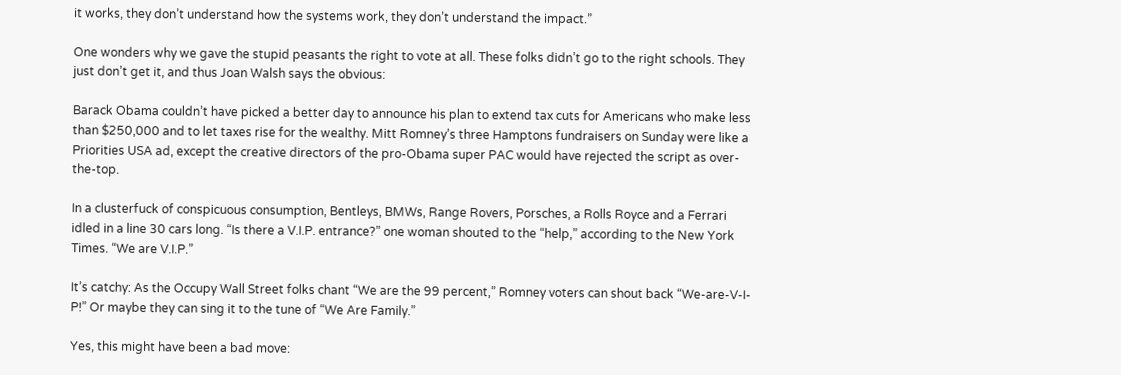it works, they don’t understand how the systems work, they don’t understand the impact.”

One wonders why we gave the stupid peasants the right to vote at all. These folks didn’t go to the right schools. They just don’t get it, and thus Joan Walsh says the obvious:

Barack Obama couldn’t have picked a better day to announce his plan to extend tax cuts for Americans who make less than $250,000 and to let taxes rise for the wealthy. Mitt Romney’s three Hamptons fundraisers on Sunday were like a Priorities USA ad, except the creative directors of the pro-Obama super PAC would have rejected the script as over-the-top.

In a clusterfuck of conspicuous consumption, Bentleys, BMWs, Range Rovers, Porsches, a Rolls Royce and a Ferrari idled in a line 30 cars long. “Is there a V.I.P. entrance?” one woman shouted to the “help,” according to the New York Times. “We are V.I.P.”

It’s catchy: As the Occupy Wall Street folks chant “We are the 99 percent,” Romney voters can shout back “We-are-V-I-P!” Or maybe they can sing it to the tune of “We Are Family.”

Yes, this might have been a bad move: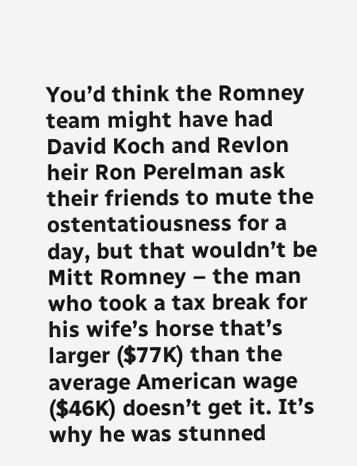You’d think the Romney team might have had David Koch and Revlon heir Ron Perelman ask their friends to mute the ostentatiousness for a day, but that wouldn’t be Mitt Romney – the man who took a tax break for his wife’s horse that’s larger ($77K) than the average American wage ($46K) doesn’t get it. It’s why he was stunned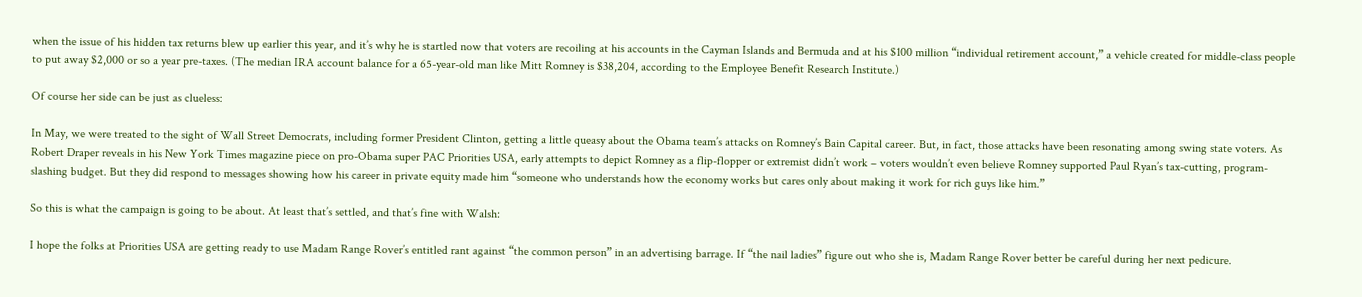when the issue of his hidden tax returns blew up earlier this year, and it’s why he is startled now that voters are recoiling at his accounts in the Cayman Islands and Bermuda and at his $100 million “individual retirement account,” a vehicle created for middle-class people to put away $2,000 or so a year pre-taxes. (The median IRA account balance for a 65-year-old man like Mitt Romney is $38,204, according to the Employee Benefit Research Institute.)

Of course her side can be just as clueless:

In May, we were treated to the sight of Wall Street Democrats, including former President Clinton, getting a little queasy about the Obama team’s attacks on Romney’s Bain Capital career. But, in fact, those attacks have been resonating among swing state voters. As Robert Draper reveals in his New York Times magazine piece on pro-Obama super PAC Priorities USA, early attempts to depict Romney as a flip-flopper or extremist didn’t work – voters wouldn’t even believe Romney supported Paul Ryan’s tax-cutting, program-slashing budget. But they did respond to messages showing how his career in private equity made him “someone who understands how the economy works but cares only about making it work for rich guys like him.”

So this is what the campaign is going to be about. At least that’s settled, and that’s fine with Walsh:

I hope the folks at Priorities USA are getting ready to use Madam Range Rover’s entitled rant against “the common person” in an advertising barrage. If “the nail ladies” figure out who she is, Madam Range Rover better be careful during her next pedicure.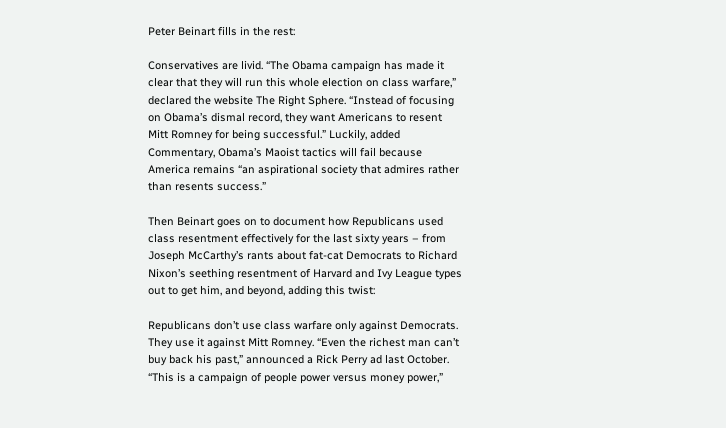Peter Beinart fills in the rest:

Conservatives are livid. “The Obama campaign has made it clear that they will run this whole election on class warfare,” declared the website The Right Sphere. “Instead of focusing on Obama’s dismal record, they want Americans to resent Mitt Romney for being successful.” Luckily, added Commentary, Obama’s Maoist tactics will fail because America remains “an aspirational society that admires rather than resents success.”

Then Beinart goes on to document how Republicans used class resentment effectively for the last sixty years – from Joseph McCarthy’s rants about fat-cat Democrats to Richard Nixon’s seething resentment of Harvard and Ivy League types out to get him, and beyond, adding this twist:

Republicans don’t use class warfare only against Democrats. They use it against Mitt Romney. “Even the richest man can’t buy back his past,” announced a Rick Perry ad last October. “This is a campaign of people power versus money power,”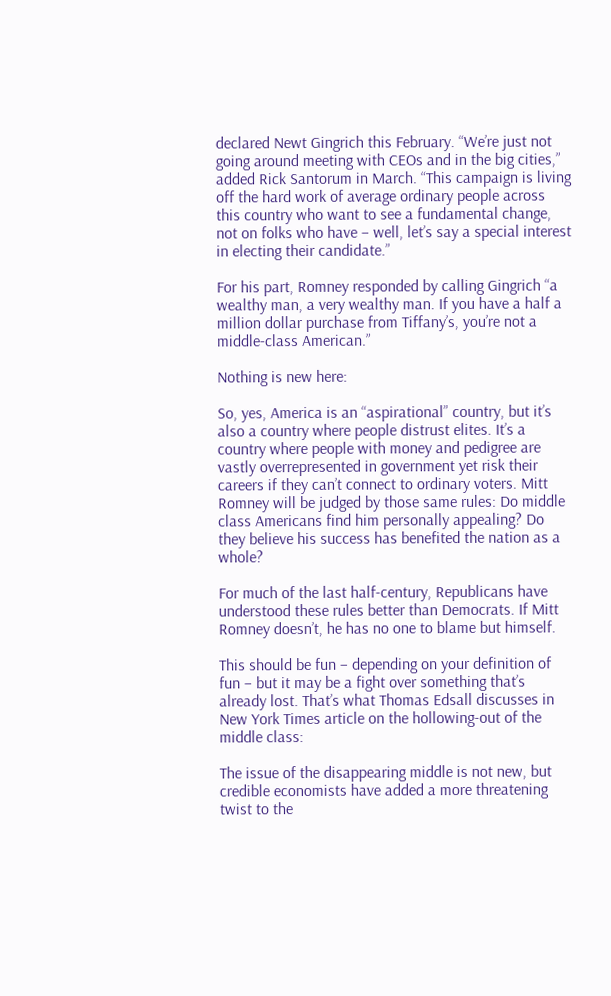declared Newt Gingrich this February. “We’re just not going around meeting with CEOs and in the big cities,” added Rick Santorum in March. “This campaign is living off the hard work of average ordinary people across this country who want to see a fundamental change, not on folks who have – well, let’s say a special interest in electing their candidate.”

For his part, Romney responded by calling Gingrich “a wealthy man, a very wealthy man. If you have a half a million dollar purchase from Tiffany’s, you’re not a middle-class American.”

Nothing is new here:

So, yes, America is an “aspirational” country, but it’s also a country where people distrust elites. It’s a country where people with money and pedigree are vastly overrepresented in government yet risk their careers if they can’t connect to ordinary voters. Mitt Romney will be judged by those same rules: Do middle class Americans find him personally appealing? Do they believe his success has benefited the nation as a whole?

For much of the last half-century, Republicans have understood these rules better than Democrats. If Mitt Romney doesn’t, he has no one to blame but himself.

This should be fun – depending on your definition of fun – but it may be a fight over something that’s already lost. That’s what Thomas Edsall discusses in New York Times article on the hollowing-out of the middle class:

The issue of the disappearing middle is not new, but credible economists have added a more threatening twist to the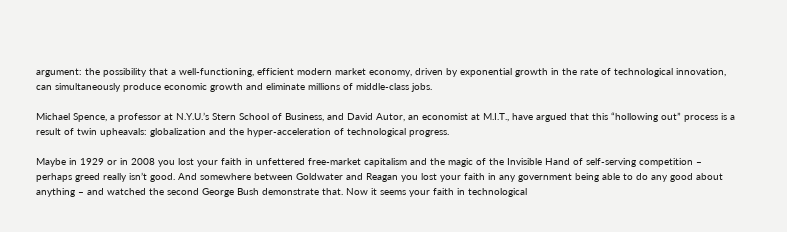argument: the possibility that a well-functioning, efficient modern market economy, driven by exponential growth in the rate of technological innovation, can simultaneously produce economic growth and eliminate millions of middle-class jobs.

Michael Spence, a professor at N.Y.U.’s Stern School of Business, and David Autor, an economist at M.I.T., have argued that this “hollowing out” process is a result of twin upheavals: globalization and the hyper-acceleration of technological progress.

Maybe in 1929 or in 2008 you lost your faith in unfettered free-market capitalism and the magic of the Invisible Hand of self-serving competition – perhaps greed really isn’t good. And somewhere between Goldwater and Reagan you lost your faith in any government being able to do any good about anything – and watched the second George Bush demonstrate that. Now it seems your faith in technological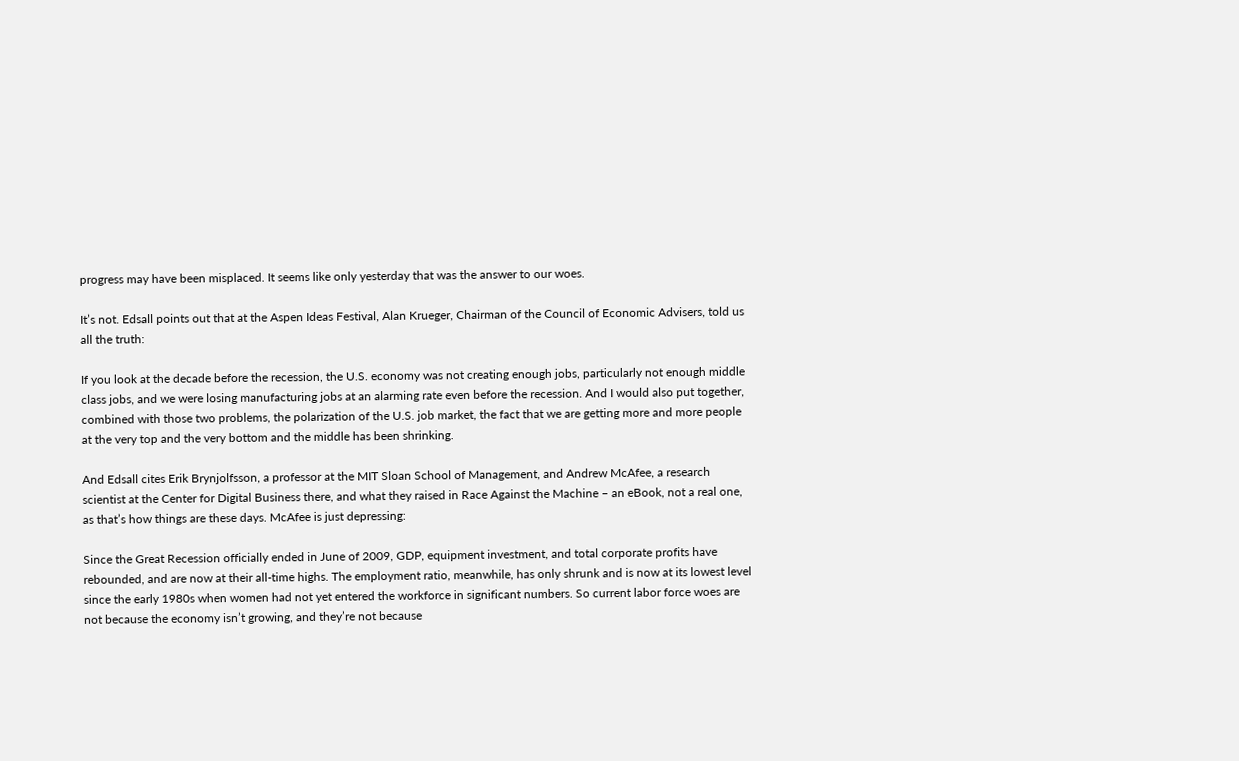progress may have been misplaced. It seems like only yesterday that was the answer to our woes.

It’s not. Edsall points out that at the Aspen Ideas Festival, Alan Krueger, Chairman of the Council of Economic Advisers, told us all the truth:

If you look at the decade before the recession, the U.S. economy was not creating enough jobs, particularly not enough middle class jobs, and we were losing manufacturing jobs at an alarming rate even before the recession. And I would also put together, combined with those two problems, the polarization of the U.S. job market, the fact that we are getting more and more people at the very top and the very bottom and the middle has been shrinking.

And Edsall cites Erik Brynjolfsson, a professor at the MIT Sloan School of Management, and Andrew McAfee, a research scientist at the Center for Digital Business there, and what they raised in Race Against the Machine – an eBook, not a real one, as that’s how things are these days. McAfee is just depressing:

Since the Great Recession officially ended in June of 2009, GDP, equipment investment, and total corporate profits have rebounded, and are now at their all-time highs. The employment ratio, meanwhile, has only shrunk and is now at its lowest level since the early 1980s when women had not yet entered the workforce in significant numbers. So current labor force woes are not because the economy isn’t growing, and they’re not because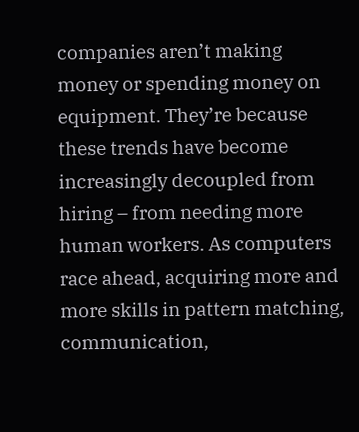companies aren’t making money or spending money on equipment. They’re because these trends have become increasingly decoupled from hiring – from needing more human workers. As computers race ahead, acquiring more and more skills in pattern matching, communication,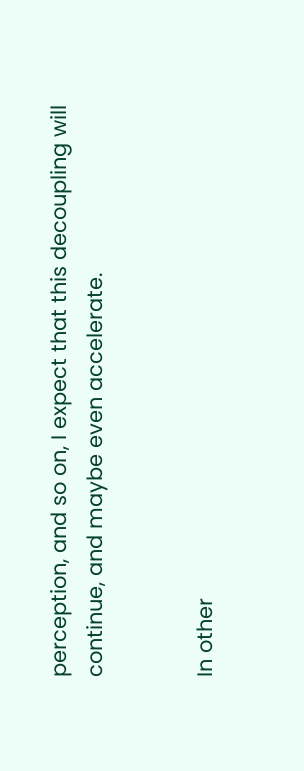perception, and so on, I expect that this decoupling will continue, and maybe even accelerate.


In other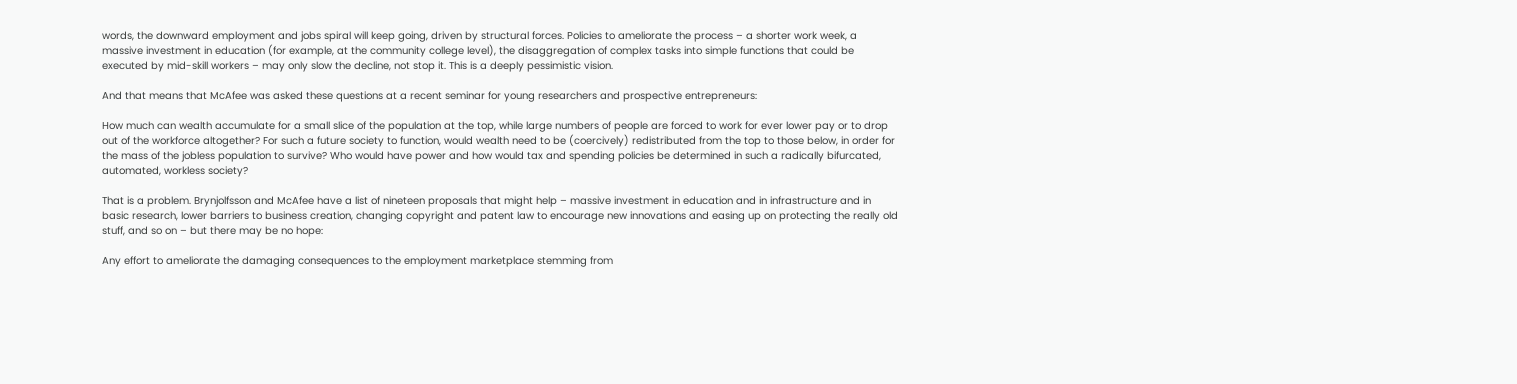words, the downward employment and jobs spiral will keep going, driven by structural forces. Policies to ameliorate the process – a shorter work week, a massive investment in education (for example, at the community college level), the disaggregation of complex tasks into simple functions that could be executed by mid-skill workers – may only slow the decline, not stop it. This is a deeply pessimistic vision.

And that means that McAfee was asked these questions at a recent seminar for young researchers and prospective entrepreneurs:

How much can wealth accumulate for a small slice of the population at the top, while large numbers of people are forced to work for ever lower pay or to drop out of the workforce altogether? For such a future society to function, would wealth need to be (coercively) redistributed from the top to those below, in order for the mass of the jobless population to survive? Who would have power and how would tax and spending policies be determined in such a radically bifurcated, automated, workless society?

That is a problem. Brynjolfsson and McAfee have a list of nineteen proposals that might help – massive investment in education and in infrastructure and in basic research, lower barriers to business creation, changing copyright and patent law to encourage new innovations and easing up on protecting the really old stuff, and so on – but there may be no hope:

Any effort to ameliorate the damaging consequences to the employment marketplace stemming from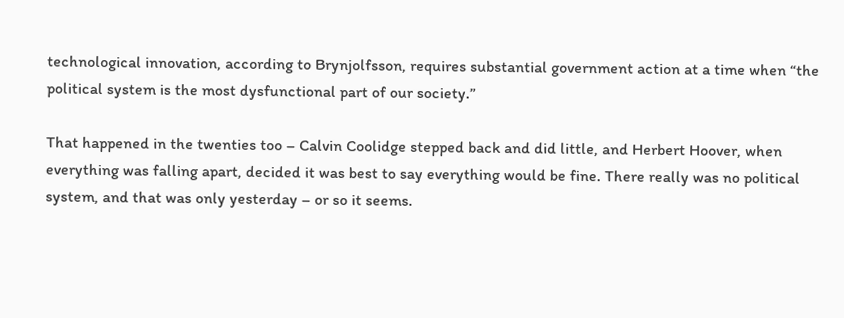technological innovation, according to Brynjolfsson, requires substantial government action at a time when “the political system is the most dysfunctional part of our society.”

That happened in the twenties too – Calvin Coolidge stepped back and did little, and Herbert Hoover, when everything was falling apart, decided it was best to say everything would be fine. There really was no political system, and that was only yesterday – or so it seems.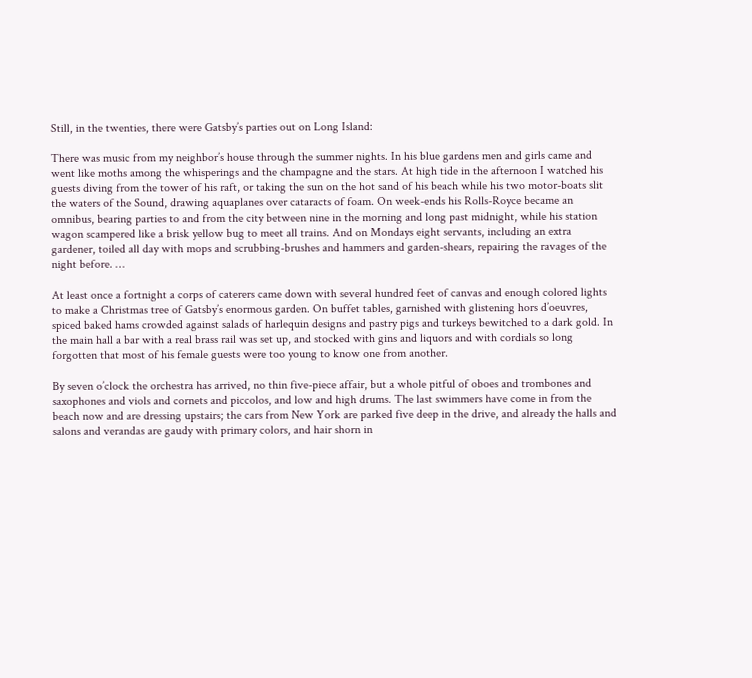Still, in the twenties, there were Gatsby’s parties out on Long Island:

There was music from my neighbor’s house through the summer nights. In his blue gardens men and girls came and went like moths among the whisperings and the champagne and the stars. At high tide in the afternoon I watched his guests diving from the tower of his raft, or taking the sun on the hot sand of his beach while his two motor-boats slit the waters of the Sound, drawing aquaplanes over cataracts of foam. On week-ends his Rolls-Royce became an omnibus, bearing parties to and from the city between nine in the morning and long past midnight, while his station wagon scampered like a brisk yellow bug to meet all trains. And on Mondays eight servants, including an extra gardener, toiled all day with mops and scrubbing-brushes and hammers and garden-shears, repairing the ravages of the night before. …

At least once a fortnight a corps of caterers came down with several hundred feet of canvas and enough colored lights to make a Christmas tree of Gatsby’s enormous garden. On buffet tables, garnished with glistening hors d’oeuvres, spiced baked hams crowded against salads of harlequin designs and pastry pigs and turkeys bewitched to a dark gold. In the main hall a bar with a real brass rail was set up, and stocked with gins and liquors and with cordials so long forgotten that most of his female guests were too young to know one from another.

By seven o’clock the orchestra has arrived, no thin five-piece affair, but a whole pitful of oboes and trombones and saxophones and viols and cornets and piccolos, and low and high drums. The last swimmers have come in from the beach now and are dressing upstairs; the cars from New York are parked five deep in the drive, and already the halls and salons and verandas are gaudy with primary colors, and hair shorn in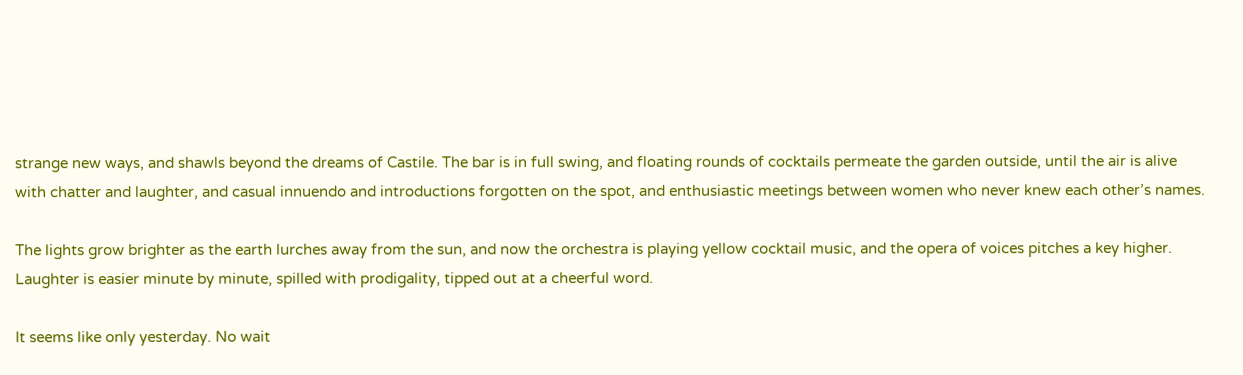strange new ways, and shawls beyond the dreams of Castile. The bar is in full swing, and floating rounds of cocktails permeate the garden outside, until the air is alive with chatter and laughter, and casual innuendo and introductions forgotten on the spot, and enthusiastic meetings between women who never knew each other’s names.

The lights grow brighter as the earth lurches away from the sun, and now the orchestra is playing yellow cocktail music, and the opera of voices pitches a key higher. Laughter is easier minute by minute, spilled with prodigality, tipped out at a cheerful word.

It seems like only yesterday. No wait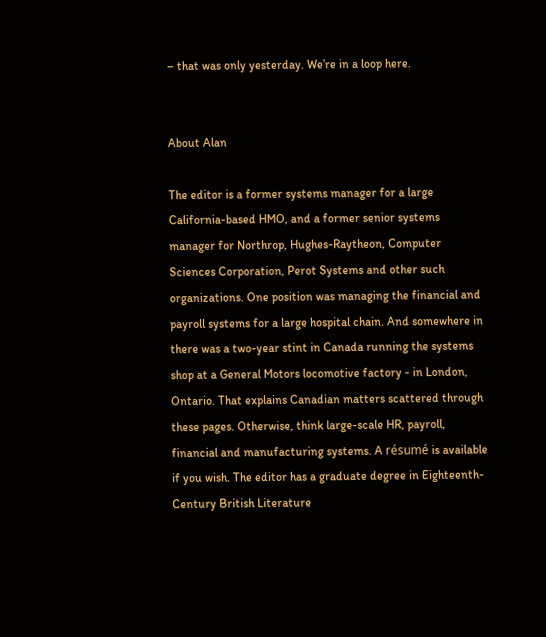– that was only yesterday. We’re in a loop here.


About Alan

The editor is a former systems manager for a large California-based HMO, and a former senior systems manager for Northrop, Hughes-Raytheon, Computer Sciences Corporation, Perot Systems and other such organizations. One position was managing the financial and payroll systems for a large hospital chain. And somewhere in there was a two-year stint in Canada running the systems shop at a General Motors locomotive factory - in London, Ontario. That explains Canadian matters scattered through these pages. Otherwise, think large-scale HR, payroll, financial and manufacturing systems. A résumé is available if you wish. The editor has a graduate degree in Eighteenth-Century British Literature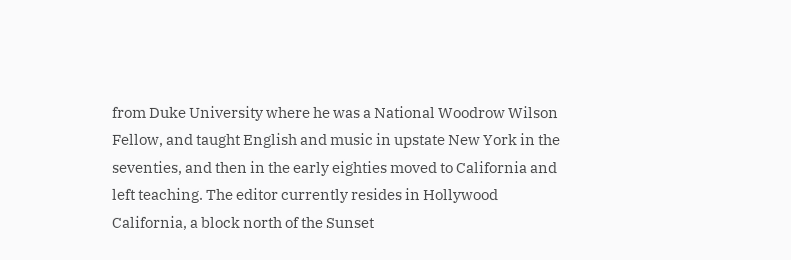from Duke University where he was a National Woodrow Wilson Fellow, and taught English and music in upstate New York in the seventies, and then in the early eighties moved to California and left teaching. The editor currently resides in Hollywood California, a block north of the Sunset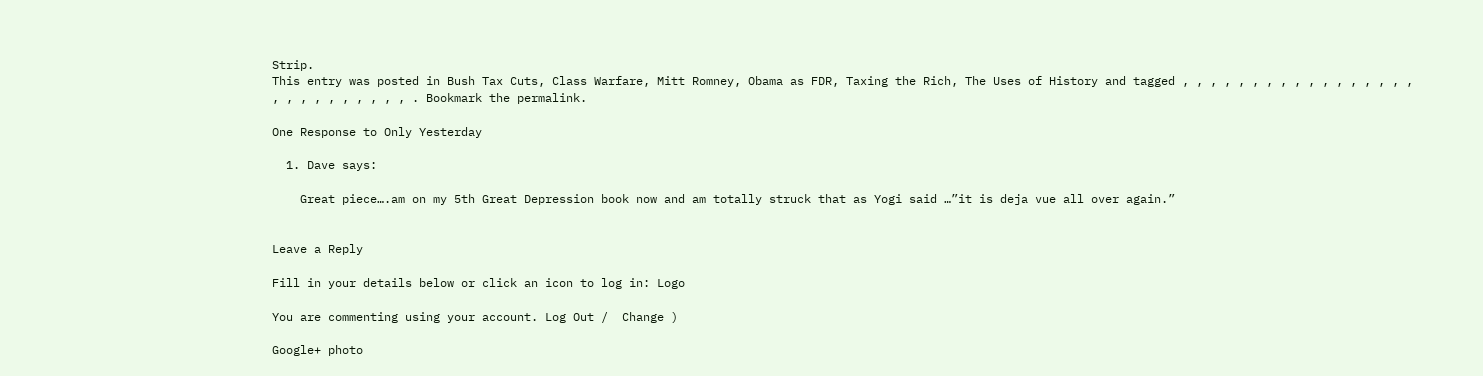Strip.
This entry was posted in Bush Tax Cuts, Class Warfare, Mitt Romney, Obama as FDR, Taxing the Rich, The Uses of History and tagged , , , , , , , , , , , , , , , , , , , , , , , , , , , . Bookmark the permalink.

One Response to Only Yesterday

  1. Dave says:

    Great piece….am on my 5th Great Depression book now and am totally struck that as Yogi said …”it is deja vue all over again.”


Leave a Reply

Fill in your details below or click an icon to log in: Logo

You are commenting using your account. Log Out /  Change )

Google+ photo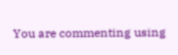You are commenting using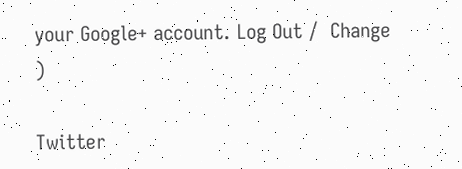your Google+ account. Log Out /  Change )

Twitter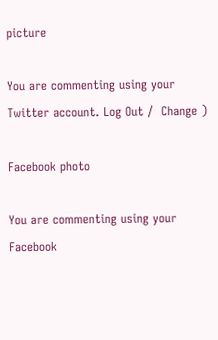picture

You are commenting using your Twitter account. Log Out /  Change )

Facebook photo

You are commenting using your Facebook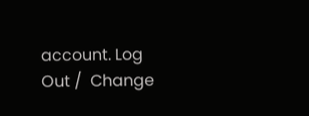account. Log Out /  Change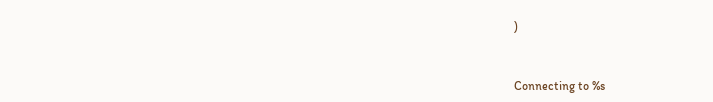)


Connecting to %s